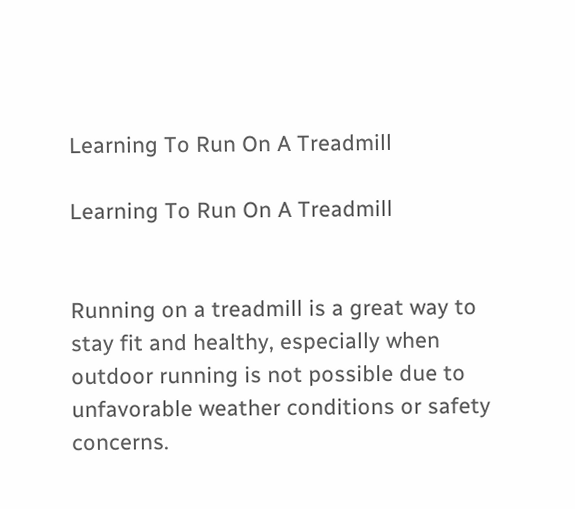Learning To Run On A Treadmill

Learning To Run On A Treadmill


Running on a treadmill is a great way to stay fit and healthy, especially when outdoor running is not possible due to unfavorable weather conditions or safety concerns.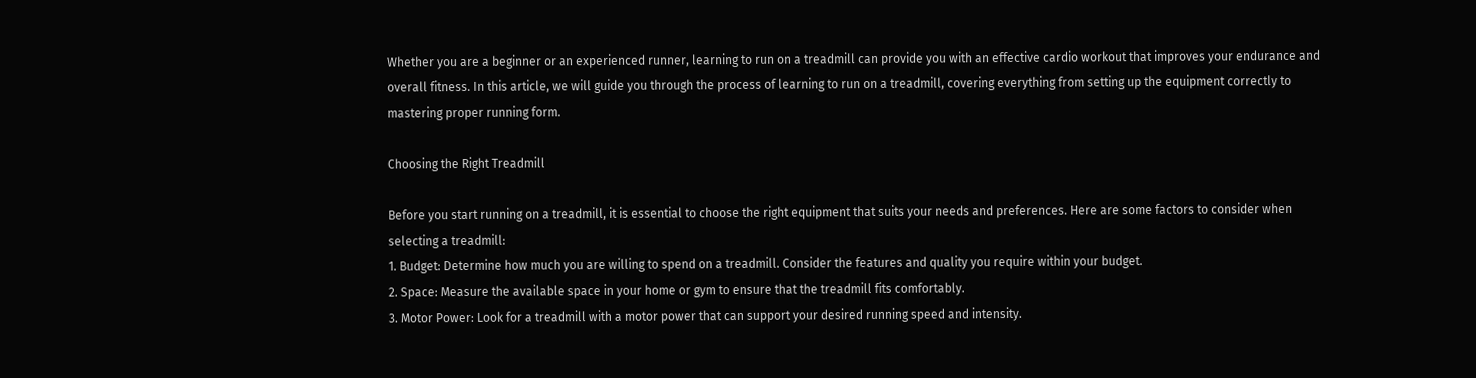Whether you are a beginner or an experienced runner, learning to run on a treadmill can provide you with an effective cardio workout that improves your endurance and overall fitness. In this article, we will guide you through the process of learning to run on a treadmill, covering everything from setting up the equipment correctly to mastering proper running form.

Choosing the Right Treadmill

Before you start running on a treadmill, it is essential to choose the right equipment that suits your needs and preferences. Here are some factors to consider when selecting a treadmill:
1. Budget: Determine how much you are willing to spend on a treadmill. Consider the features and quality you require within your budget.
2. Space: Measure the available space in your home or gym to ensure that the treadmill fits comfortably.
3. Motor Power: Look for a treadmill with a motor power that can support your desired running speed and intensity.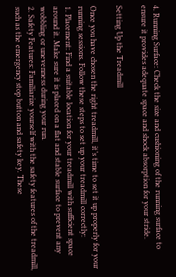4. Running Surface: Check the size and cushioning of the running surface to ensure it provides adequate space and shock absorption for your stride.

Setting Up the Treadmill

Once you have chosen the right treadmill, it’s time to set it up properly for your running sessions. Follow these steps to set up your treadmill correctly:
1. Placement: Find a suitable location for your treadmill with sufficient space around it. Make sure it is placed on a flat and stable surface to prevent any wobbling or unevenness during your run.
2. Safety Features: Familiarize yourself with the safety features of the treadmill, such as the emergency stop button and safety key. These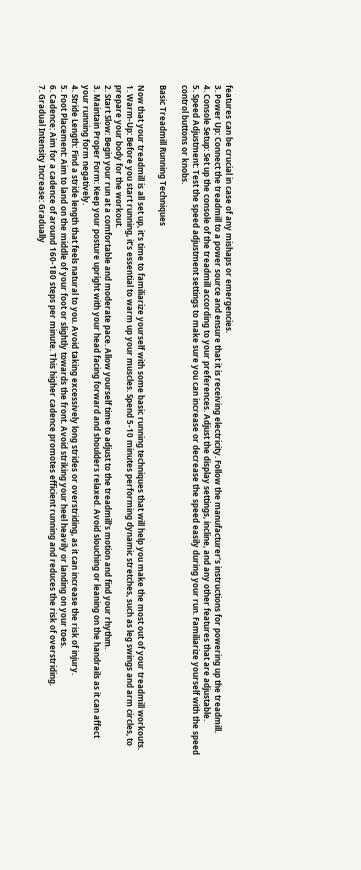features can be crucial in case of any mishaps or emergencies.
3. Power Up: Connect the treadmill to a power source and ensure that it is receiving electricity. Follow the manufacturer’s instructions for powering up the treadmill.
4. Console Setup: Set up the console of the treadmill according to your preferences. Adjust the display settings, incline, and any other features that are adjustable.
5. Speed Adjustment: Test the speed adjustment settings to make sure you can increase or decrease the speed easily during your run. Familiarize yourself with the speed control buttons or knobs.

Basic Treadmill Running Techniques

Now that your treadmill is all set up, it’s time to familiarize yourself with some basic running techniques that will help you make the most out of your treadmill workouts.
1. Warm-Up: Before you start running, it’s essential to warm up your muscles. Spend 5-10 minutes performing dynamic stretches, such as leg swings and arm circles, to prepare your body for the workout.
2. Start Slow: Begin your run at a comfortable and moderate pace. Allow yourself time to adjust to the treadmill’s motion and find your rhythm.
3. Maintain Proper Form: Keep your posture upright with your head facing forward and shoulders relaxed. Avoid slouching or leaning on the handrails as it can affect your running form negatively.
4. Stride Length: Find a stride length that feels natural to you. Avoid taking excessively long strides or overstriding, as it can increase the risk of injury.
5. Foot Placement: Aim to land on the middle of your foot or slightly towards the front. Avoid striking your heel heavily or landing on your toes.
6. Cadence: Aim for a cadence of around 160-180 steps per minute. This higher cadence promotes efficient running and reduces the risk of overstriding.
7. Gradual Intensity Increase: Gradually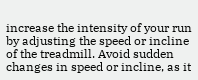increase the intensity of your run by adjusting the speed or incline of the treadmill. Avoid sudden changes in speed or incline, as it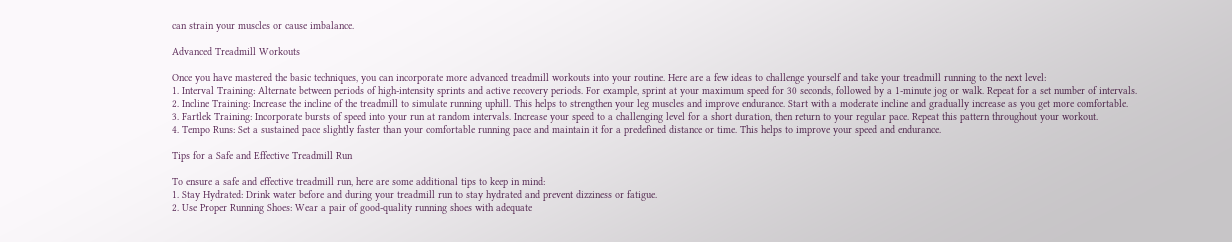can strain your muscles or cause imbalance.

Advanced Treadmill Workouts

Once you have mastered the basic techniques, you can incorporate more advanced treadmill workouts into your routine. Here are a few ideas to challenge yourself and take your treadmill running to the next level:
1. Interval Training: Alternate between periods of high-intensity sprints and active recovery periods. For example, sprint at your maximum speed for 30 seconds, followed by a 1-minute jog or walk. Repeat for a set number of intervals.
2. Incline Training: Increase the incline of the treadmill to simulate running uphill. This helps to strengthen your leg muscles and improve endurance. Start with a moderate incline and gradually increase as you get more comfortable.
3. Fartlek Training: Incorporate bursts of speed into your run at random intervals. Increase your speed to a challenging level for a short duration, then return to your regular pace. Repeat this pattern throughout your workout.
4. Tempo Runs: Set a sustained pace slightly faster than your comfortable running pace and maintain it for a predefined distance or time. This helps to improve your speed and endurance.

Tips for a Safe and Effective Treadmill Run

To ensure a safe and effective treadmill run, here are some additional tips to keep in mind:
1. Stay Hydrated: Drink water before and during your treadmill run to stay hydrated and prevent dizziness or fatigue.
2. Use Proper Running Shoes: Wear a pair of good-quality running shoes with adequate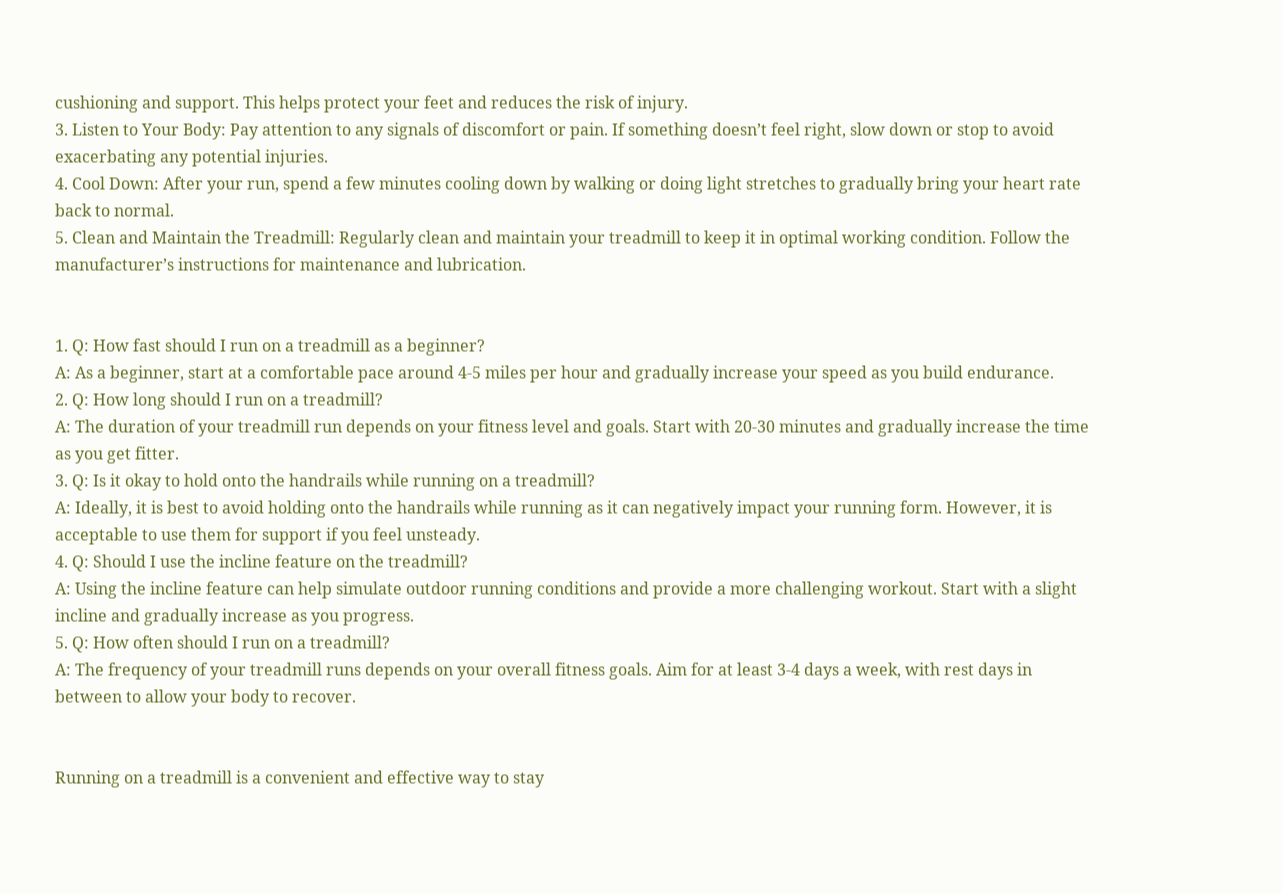cushioning and support. This helps protect your feet and reduces the risk of injury.
3. Listen to Your Body: Pay attention to any signals of discomfort or pain. If something doesn’t feel right, slow down or stop to avoid exacerbating any potential injuries.
4. Cool Down: After your run, spend a few minutes cooling down by walking or doing light stretches to gradually bring your heart rate back to normal.
5. Clean and Maintain the Treadmill: Regularly clean and maintain your treadmill to keep it in optimal working condition. Follow the manufacturer’s instructions for maintenance and lubrication.


1. Q: How fast should I run on a treadmill as a beginner?
A: As a beginner, start at a comfortable pace around 4-5 miles per hour and gradually increase your speed as you build endurance.
2. Q: How long should I run on a treadmill?
A: The duration of your treadmill run depends on your fitness level and goals. Start with 20-30 minutes and gradually increase the time as you get fitter.
3. Q: Is it okay to hold onto the handrails while running on a treadmill?
A: Ideally, it is best to avoid holding onto the handrails while running as it can negatively impact your running form. However, it is acceptable to use them for support if you feel unsteady.
4. Q: Should I use the incline feature on the treadmill?
A: Using the incline feature can help simulate outdoor running conditions and provide a more challenging workout. Start with a slight incline and gradually increase as you progress.
5. Q: How often should I run on a treadmill?
A: The frequency of your treadmill runs depends on your overall fitness goals. Aim for at least 3-4 days a week, with rest days in between to allow your body to recover.


Running on a treadmill is a convenient and effective way to stay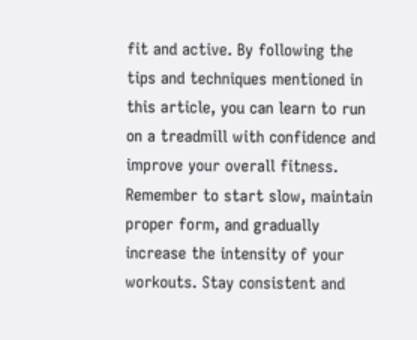fit and active. By following the tips and techniques mentioned in this article, you can learn to run on a treadmill with confidence and improve your overall fitness. Remember to start slow, maintain proper form, and gradually increase the intensity of your workouts. Stay consistent and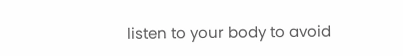listen to your body to avoid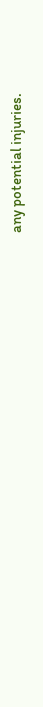any potential injuries.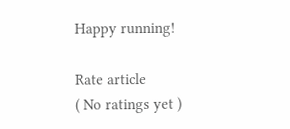Happy running!

Rate article
( No ratings yet )